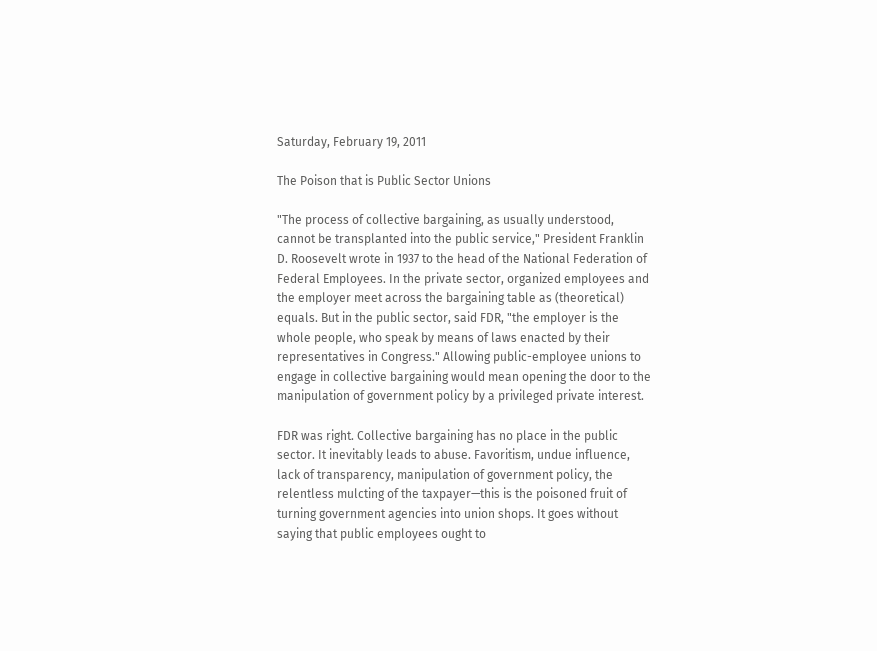Saturday, February 19, 2011

The Poison that is Public Sector Unions

"The process of collective bargaining, as usually understood, cannot be transplanted into the public service," President Franklin D. Roosevelt wrote in 1937 to the head of the National Federation of Federal Employees. In the private sector, organized employees and the employer meet across the bargaining table as (theoretical) equals. But in the public sector, said FDR, "the employer is the whole people, who speak by means of laws enacted by their representatives in Congress." Allowing public-employee unions to engage in collective bargaining would mean opening the door to the manipulation of government policy by a privileged private interest.

FDR was right. Collective bargaining has no place in the public sector. It inevitably leads to abuse. Favoritism, undue influence, lack of transparency, manipulation of government policy, the relentless mulcting of the taxpayer—this is the poisoned fruit of turning government agencies into union shops. It goes without saying that public employees ought to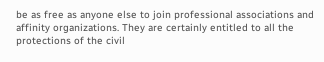be as free as anyone else to join professional associations and affinity organizations. They are certainly entitled to all the protections of the civil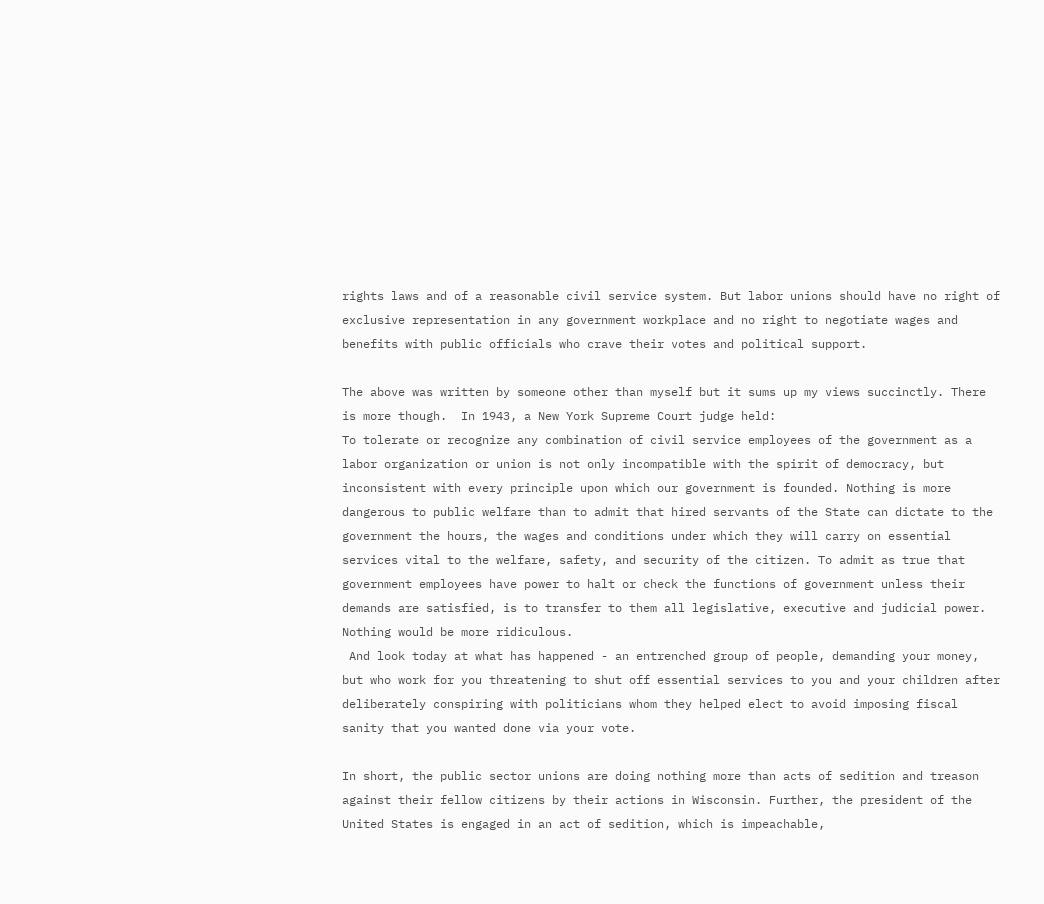rights laws and of a reasonable civil service system. But labor unions should have no right of exclusive representation in any government workplace and no right to negotiate wages and benefits with public officials who crave their votes and political support.

The above was written by someone other than myself but it sums up my views succinctly. There is more though.  In 1943, a New York Supreme Court judge held:
To tolerate or recognize any combination of civil service employees of the government as a labor organization or union is not only incompatible with the spirit of democracy, but inconsistent with every principle upon which our government is founded. Nothing is more dangerous to public welfare than to admit that hired servants of the State can dictate to the government the hours, the wages and conditions under which they will carry on essential services vital to the welfare, safety, and security of the citizen. To admit as true that government employees have power to halt or check the functions of government unless their demands are satisfied, is to transfer to them all legislative, executive and judicial power. Nothing would be more ridiculous.
 And look today at what has happened - an entrenched group of people, demanding your money, but who work for you threatening to shut off essential services to you and your children after deliberately conspiring with politicians whom they helped elect to avoid imposing fiscal sanity that you wanted done via your vote.

In short, the public sector unions are doing nothing more than acts of sedition and treason against their fellow citizens by their actions in Wisconsin. Further, the president of the United States is engaged in an act of sedition, which is impeachable,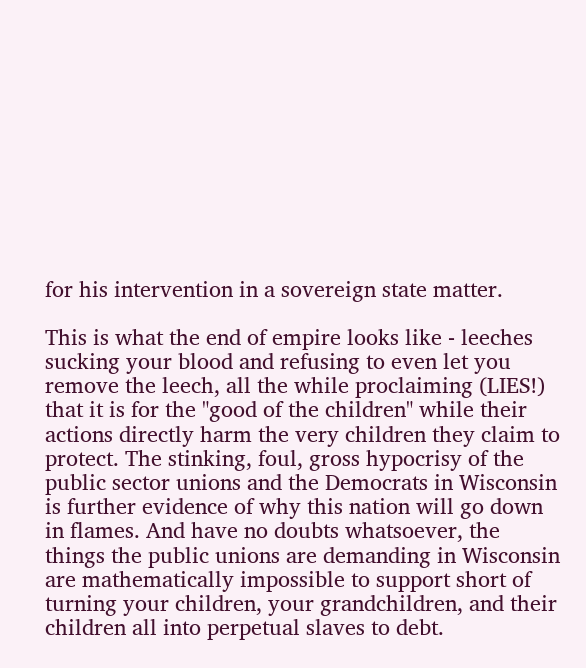for his intervention in a sovereign state matter.

This is what the end of empire looks like - leeches sucking your blood and refusing to even let you remove the leech, all the while proclaiming (LIES!) that it is for the "good of the children" while their actions directly harm the very children they claim to protect. The stinking, foul, gross hypocrisy of the public sector unions and the Democrats in Wisconsin is further evidence of why this nation will go down in flames. And have no doubts whatsoever, the things the public unions are demanding in Wisconsin are mathematically impossible to support short of turning your children, your grandchildren, and their children all into perpetual slaves to debt.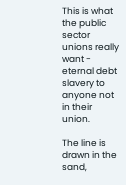This is what the public sector unions really want - eternal debt slavery to anyone not in their union.

The line is drawn in the sand,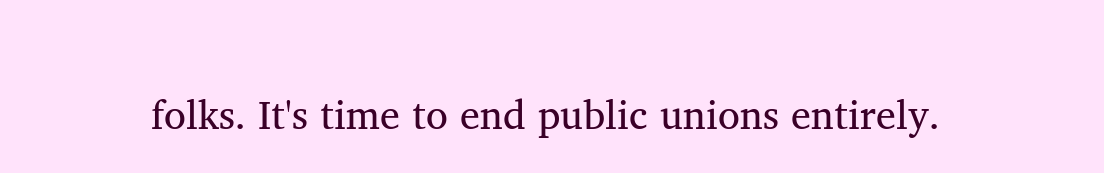folks. It's time to end public unions entirely.